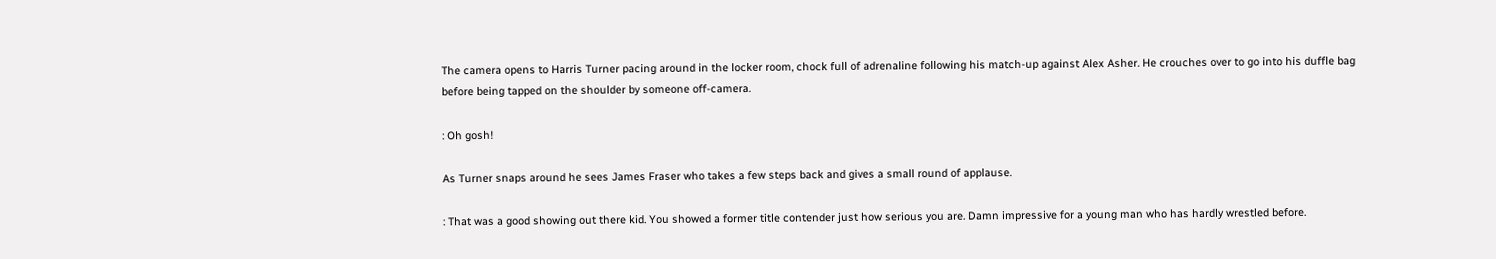The camera opens to Harris Turner pacing around in the locker room, chock full of adrenaline following his match-up against Alex Asher. He crouches over to go into his duffle bag before being tapped on the shoulder by someone off-camera.

: Oh gosh!

As Turner snaps around he sees James Fraser who takes a few steps back and gives a small round of applause.

: That was a good showing out there kid. You showed a former title contender just how serious you are. Damn impressive for a young man who has hardly wrestled before.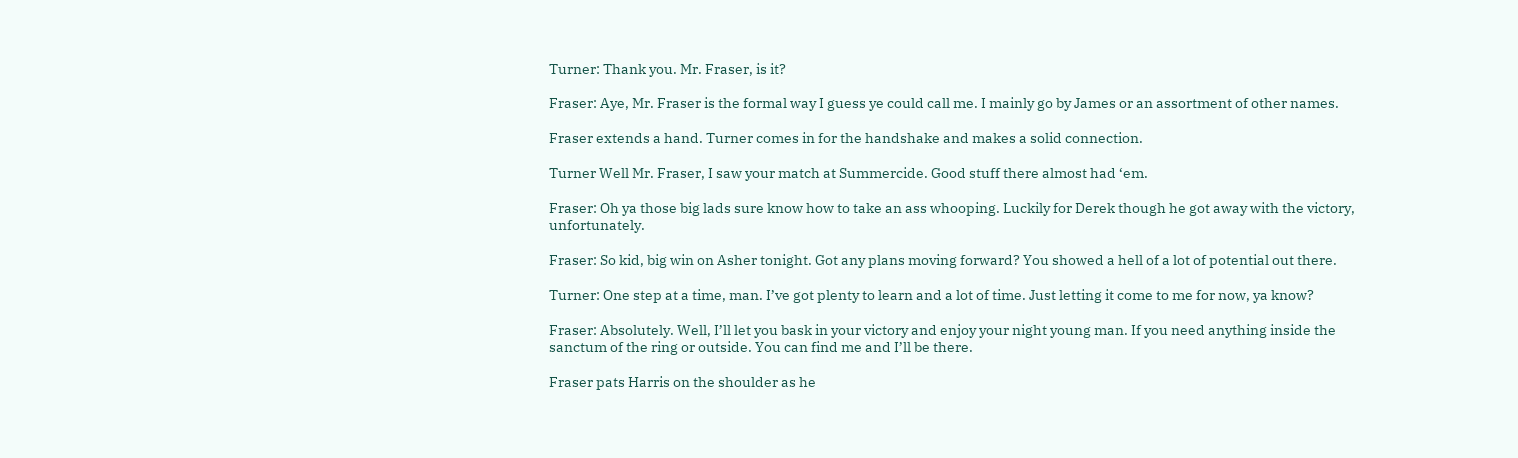Turner: Thank you. Mr. Fraser, is it?

Fraser: Aye, Mr. Fraser is the formal way I guess ye could call me. I mainly go by James or an assortment of other names.

Fraser extends a hand. Turner comes in for the handshake and makes a solid connection.

Turner Well Mr. Fraser, I saw your match at Summercide. Good stuff there almost had ‘em.

Fraser: Oh ya those big lads sure know how to take an ass whooping. Luckily for Derek though he got away with the victory, unfortunately.

Fraser: So kid, big win on Asher tonight. Got any plans moving forward? You showed a hell of a lot of potential out there.

Turner: One step at a time, man. I’ve got plenty to learn and a lot of time. Just letting it come to me for now, ya know?

Fraser: Absolutely. Well, I’ll let you bask in your victory and enjoy your night young man. If you need anything inside the sanctum of the ring or outside. You can find me and I’ll be there.

Fraser pats Harris on the shoulder as he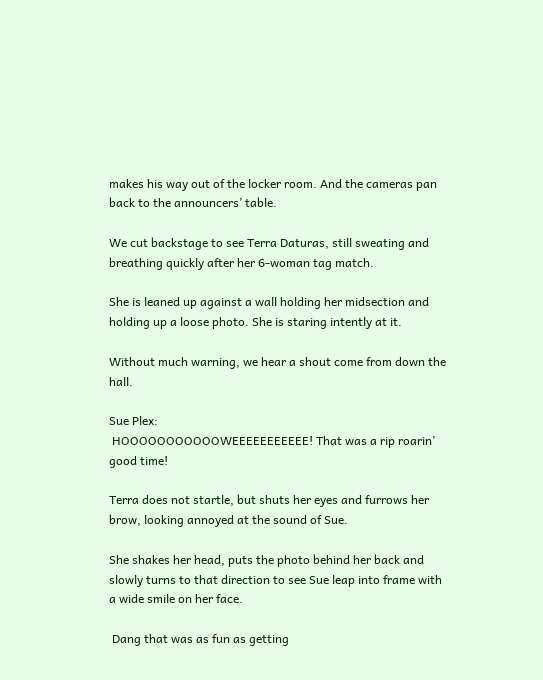makes his way out of the locker room. And the cameras pan back to the announcers’ table.

We cut backstage to see Terra Daturas, still sweating and breathing quickly after her 6-woman tag match.

She is leaned up against a wall holding her midsection and holding up a loose photo. She is staring intently at it.

Without much warning, we hear a shout come from down the hall.

Sue Plex:
 HOOOOOOOOOOOWEEEEEEEEEEE! That was a rip roarin’ good time!

Terra does not startle, but shuts her eyes and furrows her brow, looking annoyed at the sound of Sue.

She shakes her head, puts the photo behind her back and slowly turns to that direction to see Sue leap into frame with a wide smile on her face.

 Dang that was as fun as getting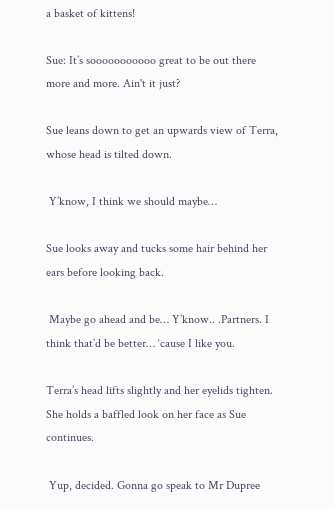a basket of kittens!

Sue: It’s sooooooooooo great to be out there more and more. Ain't it just?

Sue leans down to get an upwards view of Terra, whose head is tilted down.

 Y’know, I think we should maybe…

Sue looks away and tucks some hair behind her ears before looking back.

 Maybe go ahead and be… Y’know.. .Partners. I think that’d be better… ‘cause I like you.

Terra’s head lifts slightly and her eyelids tighten. She holds a baffled look on her face as Sue continues.

 Yup, decided. Gonna go speak to Mr Dupree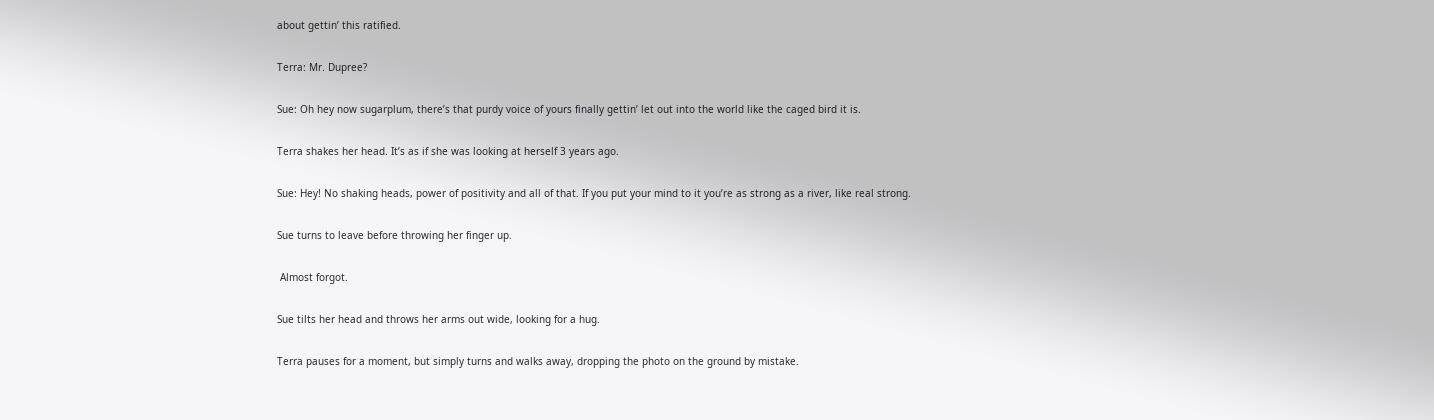about gettin’ this ratified.

Terra: Mr. Dupree?

Sue: Oh hey now sugarplum, there’s that purdy voice of yours finally gettin’ let out into the world like the caged bird it is.

Terra shakes her head. It’s as if she was looking at herself 3 years ago.

Sue: Hey! No shaking heads, power of positivity and all of that. If you put your mind to it you’re as strong as a river, like real strong.

Sue turns to leave before throwing her finger up.

 Almost forgot.

Sue tilts her head and throws her arms out wide, looking for a hug.

Terra pauses for a moment, but simply turns and walks away, dropping the photo on the ground by mistake.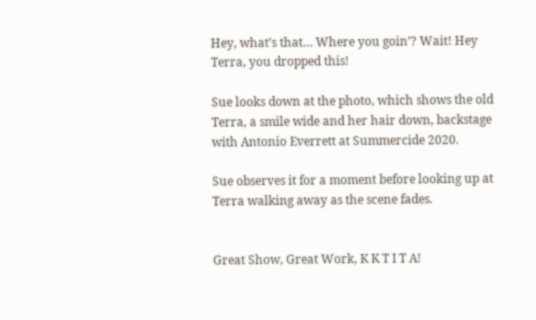Hey, what’s that… Where you goin’? Wait! Hey Terra, you dropped this!

Sue looks down at the photo, which shows the old Terra, a smile wide and her hair down, backstage with Antonio Everrett at Summercide 2020.

Sue observes it for a moment before looking up at Terra walking away as the scene fades.


Great Show, Great Work, K K T I T A!